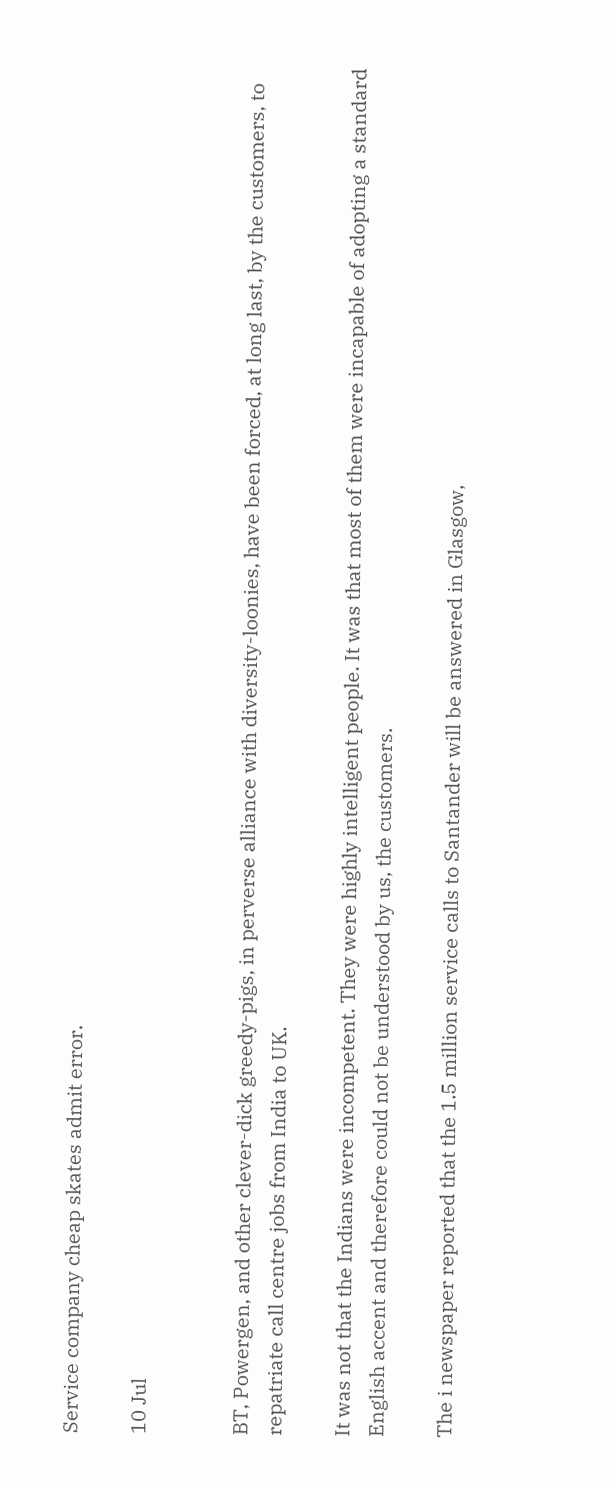Service company cheap skates admit error.

10 Jul


BT, Powergen, and other clever-dick greedy-pigs, in perverse alliance with diversity-loonies, have been forced, at long last, by the customers, to repatriate call centre jobs from India to UK.

It was not that the Indians were incompetent. They were highly intelligent people. It was that most of them were incapable of adopting a standard English accent and therefore could not be understood by us, the customers.

The i newspaper reported that the 1.5 million service calls to Santander will be answered in Glasgow,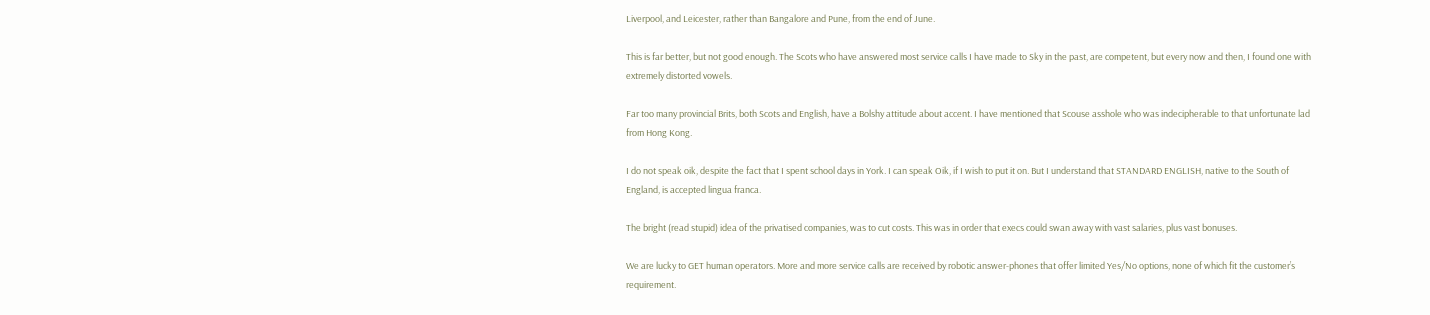Liverpool, and Leicester, rather than Bangalore and Pune, from the end of June.

This is far better, but not good enough. The Scots who have answered most service calls I have made to Sky in the past, are competent, but every now and then, I found one with extremely distorted vowels.

Far too many provincial Brits, both Scots and English, have a Bolshy attitude about accent. I have mentioned that Scouse asshole who was indecipherable to that unfortunate lad from Hong Kong.

I do not speak oik, despite the fact that I spent school days in York. I can speak Oik, if I wish to put it on. But I understand that STANDARD ENGLISH, native to the South of England, is accepted lingua franca.

The bright (read stupid) idea of the privatised companies, was to cut costs. This was in order that execs could swan away with vast salaries, plus vast bonuses.

We are lucky to GET human operators. More and more service calls are received by robotic answer-phones that offer limited Yes/No options, none of which fit the customer’s requirement.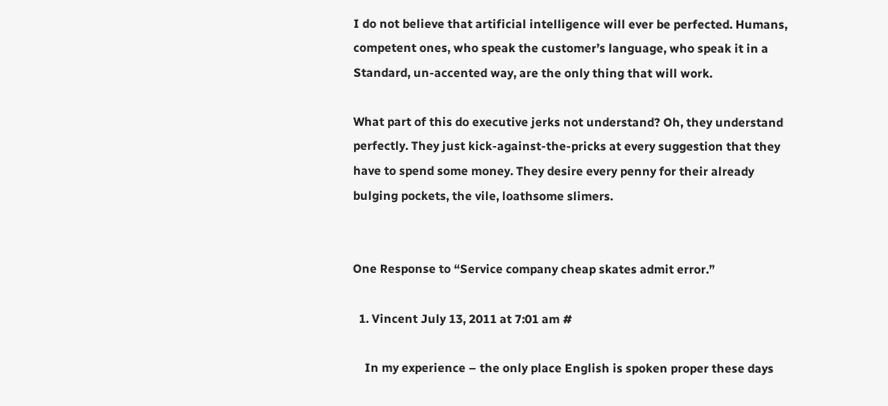I do not believe that artificial intelligence will ever be perfected. Humans, competent ones, who speak the customer’s language, who speak it in a Standard, un-accented way, are the only thing that will work.

What part of this do executive jerks not understand? Oh, they understand perfectly. They just kick-against-the-pricks at every suggestion that they have to spend some money. They desire every penny for their already bulging pockets, the vile, loathsome slimers.


One Response to “Service company cheap skates admit error.”

  1. Vincent July 13, 2011 at 7:01 am #

    In my experience – the only place English is spoken proper these days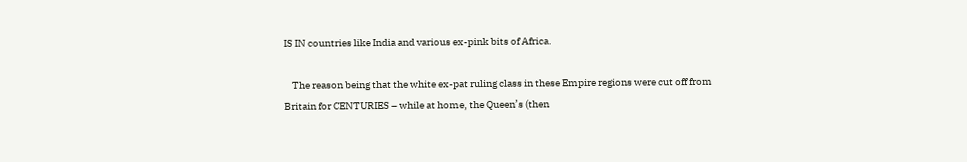IS IN countries like India and various ex-pink bits of Africa.

    The reason being that the white ex-pat ruling class in these Empire regions were cut off from Britain for CENTURIES – while at home, the Queen’s (then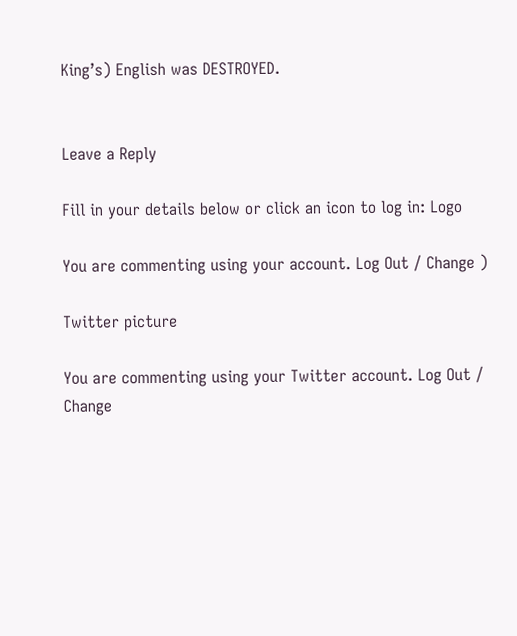King’s) English was DESTROYED.


Leave a Reply

Fill in your details below or click an icon to log in: Logo

You are commenting using your account. Log Out / Change )

Twitter picture

You are commenting using your Twitter account. Log Out / Change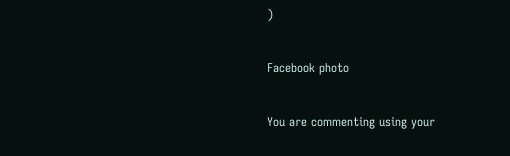)

Facebook photo

You are commenting using your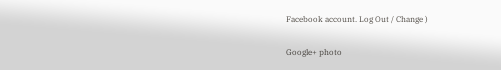Facebook account. Log Out / Change )

Google+ photo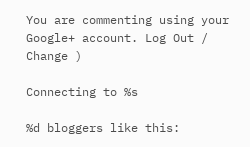You are commenting using your Google+ account. Log Out / Change )

Connecting to %s

%d bloggers like this: